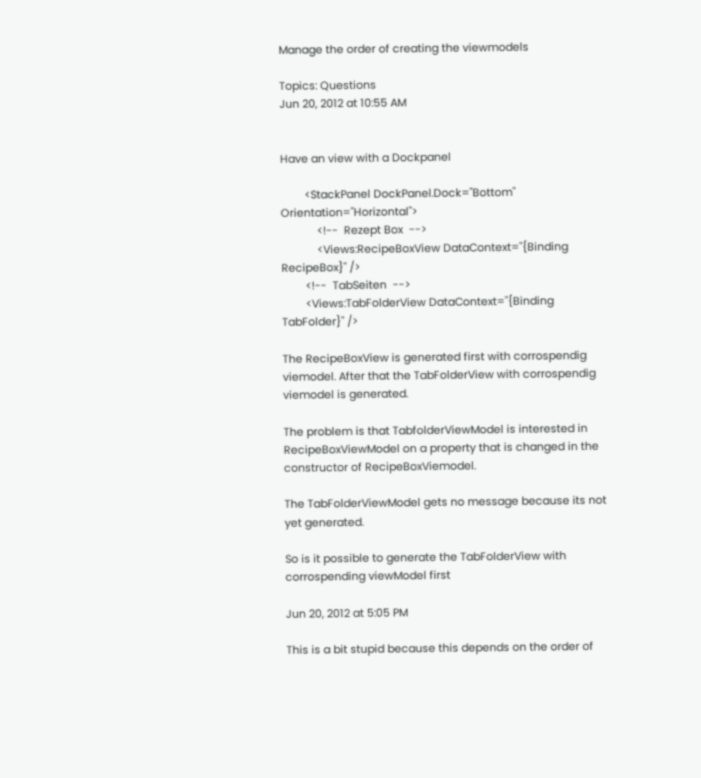Manage the order of creating the viewmodels

Topics: Questions
Jun 20, 2012 at 10:55 AM


Have an view with a Dockpanel

        <StackPanel DockPanel.Dock="Bottom" Orientation="Horizontal">
            <!--  Rezept Box  -->
            <Views:RecipeBoxView DataContext="{Binding RecipeBox}" />
        <!--  TabSeiten  -->
        <Views:TabFolderView DataContext="{Binding TabFolder}" />

The RecipeBoxView is generated first with corrospendig viemodel. After that the TabFolderView with corrospendig viemodel is generated.

The problem is that TabfolderViewModel is interested in RecipeBoxViewModel on a property that is changed in the constructor of RecipeBoxViemodel.

The TabFolderViewModel gets no message because its not yet generated.

So is it possible to generate the TabFolderView with corrospending viewModel first

Jun 20, 2012 at 5:05 PM

This is a bit stupid because this depends on the order of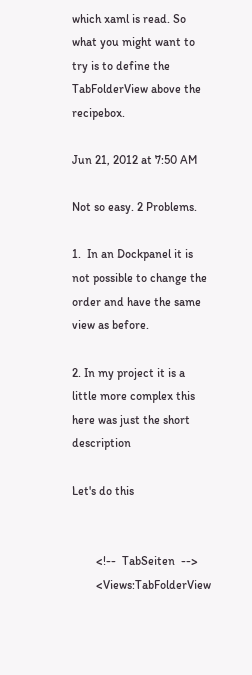which xaml is read. So what you might want to try is to define the TabFolderView above the recipebox.

Jun 21, 2012 at 7:50 AM

Not so easy. 2 Problems.

1.  In an Dockpanel it is not possible to change the order and have the same view as before.

2. In my project it is a little more complex this here was just the short description

Let's do this


        <!--  TabSeiten  -->
        <Views:TabFolderView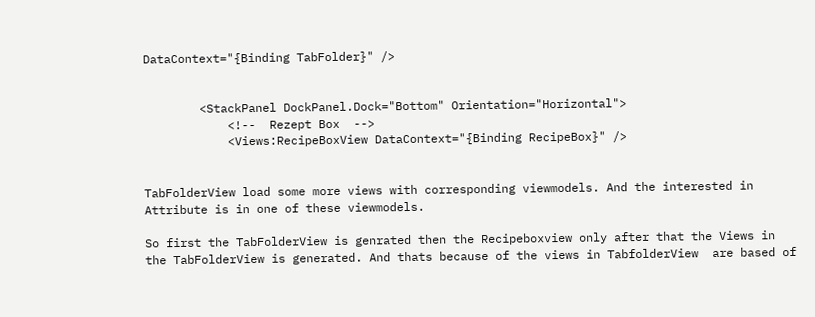DataContext="{Binding TabFolder}" />


        <StackPanel DockPanel.Dock="Bottom" Orientation="Horizontal">
            <!--  Rezept Box  -->
            <Views:RecipeBoxView DataContext="{Binding RecipeBox}" />


TabFolderView load some more views with corresponding viewmodels. And the interested in Attribute is in one of these viewmodels.

So first the TabFolderView is genrated then the Recipeboxview only after that the Views in the TabFolderView is generated. And thats because of the views in TabfolderView  are based of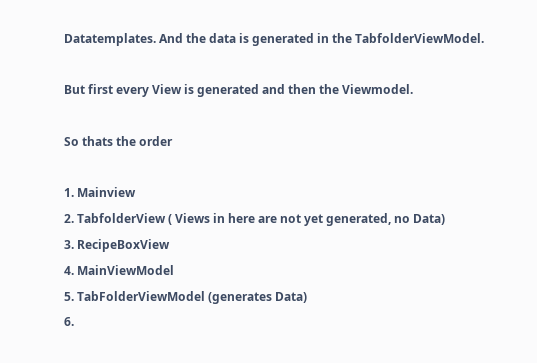Datatemplates. And the data is generated in the TabfolderViewModel.

But first every View is generated and then the Viewmodel.

So thats the order

1. Mainview
2. TabfolderView ( Views in here are not yet generated, no Data)
3. RecipeBoxView
4. MainViewModel
5. TabFolderViewModel (generates Data)
6.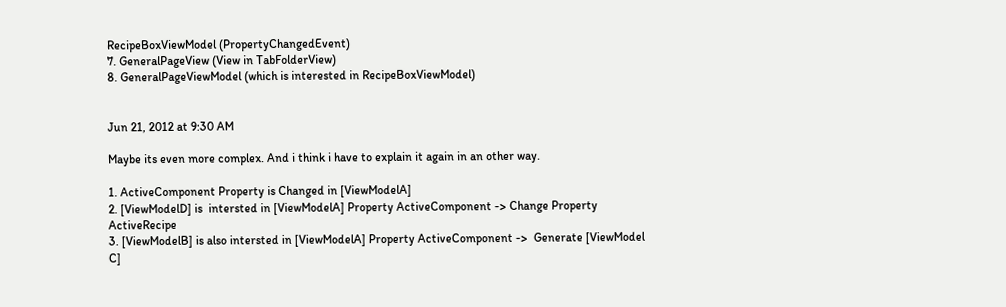RecipeBoxViewModel (PropertyChangedEvent)
7. GeneralPageView (View in TabFolderView)
8. GeneralPageViewModel (which is interested in RecipeBoxViewModel)


Jun 21, 2012 at 9:30 AM

Maybe its even more complex. And i think i have to explain it again in an other way.

1. ActiveComponent Property is Changed in [ViewModelA]
2. [ViewModelD] is  intersted in [ViewModelA] Property ActiveComponent -> Change Property ActiveRecipe
3. [ViewModelB] is also intersted in [ViewModelA] Property ActiveComponent ->  Generate [ViewModel C]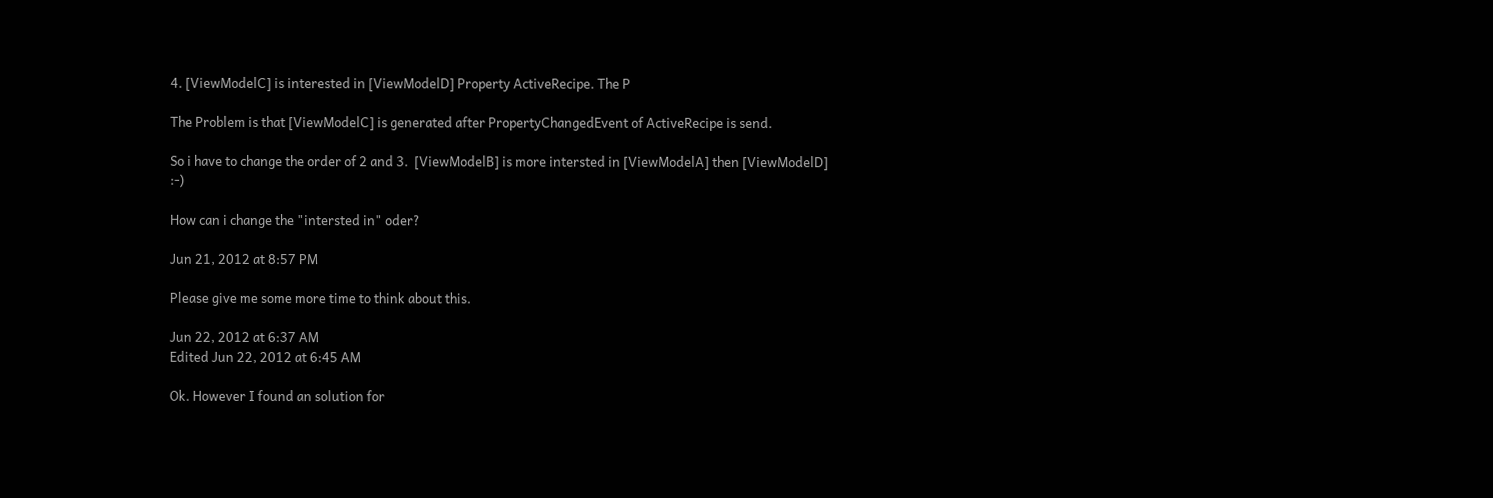4. [ViewModelC] is interested in [ViewModelD] Property ActiveRecipe. The P

The Problem is that [ViewModelC] is generated after PropertyChangedEvent of ActiveRecipe is send.

So i have to change the order of 2 and 3.  [ViewModelB] is more intersted in [ViewModelA] then [ViewModelD] :-)

How can i change the "intersted in" oder?

Jun 21, 2012 at 8:57 PM

Please give me some more time to think about this.

Jun 22, 2012 at 6:37 AM
Edited Jun 22, 2012 at 6:45 AM

Ok. However I found an solution for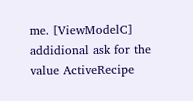me. [ViewModelC] addidional ask for the value ActiveRecipe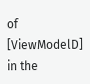of [ViewModelD] in the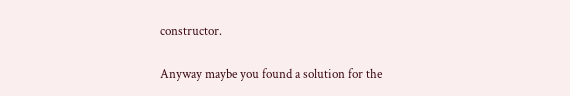constructor.

Anyway maybe you found a solution for the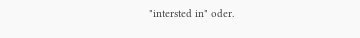"intersted in" oder.